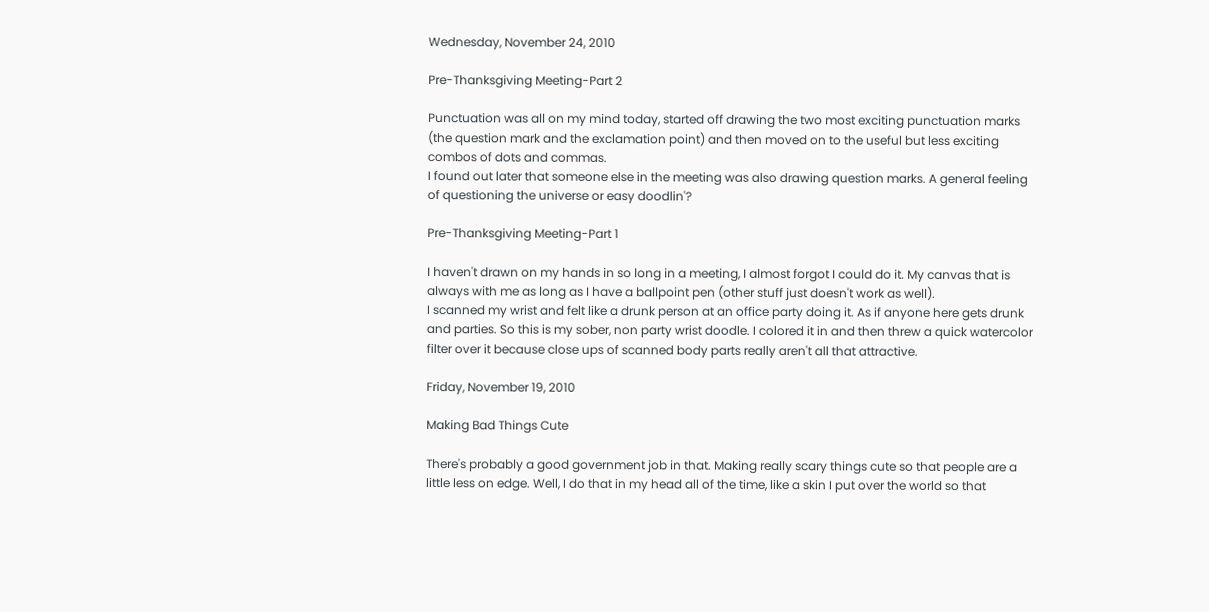Wednesday, November 24, 2010

Pre-Thanksgiving Meeting-Part 2

Punctuation was all on my mind today, started off drawing the two most exciting punctuation marks (the question mark and the exclamation point) and then moved on to the useful but less exciting combos of dots and commas.
I found out later that someone else in the meeting was also drawing question marks. A general feeling of questioning the universe or easy doodlin'?

Pre-Thanksgiving Meeting-Part 1

I haven't drawn on my hands in so long in a meeting, I almost forgot I could do it. My canvas that is always with me as long as I have a ballpoint pen (other stuff just doesn't work as well).
I scanned my wrist and felt like a drunk person at an office party doing it. As if anyone here gets drunk and parties. So this is my sober, non party wrist doodle. I colored it in and then threw a quick watercolor filter over it because close ups of scanned body parts really aren't all that attractive.

Friday, November 19, 2010

Making Bad Things Cute

There's probably a good government job in that. Making really scary things cute so that people are a little less on edge. Well, I do that in my head all of the time, like a skin I put over the world so that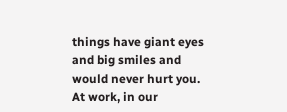things have giant eyes and big smiles and would never hurt you. At work, in our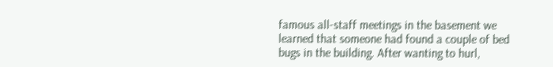famous all-staff meetings in the basement we learned that someone had found a couple of bed bugs in the building. After wanting to hurl,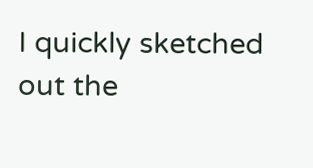I quickly sketched out the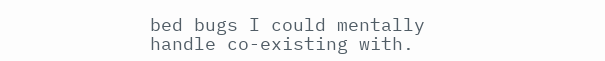bed bugs I could mentally handle co-existing with.